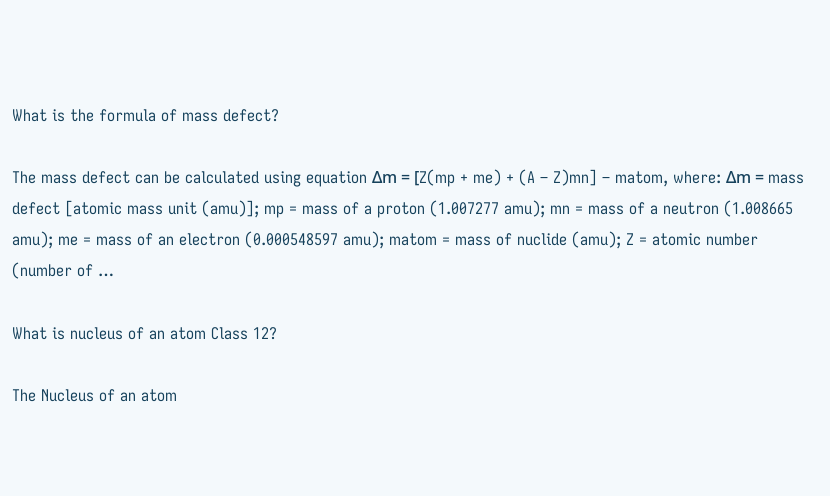What is the formula of mass defect?

The mass defect can be calculated using equation Δm = [Z(mp + me) + (A – Z)mn] – matom, where: Δm = mass defect [atomic mass unit (amu)]; mp = mass of a proton (1.007277 amu); mn = mass of a neutron (1.008665 amu); me = mass of an electron (0.000548597 amu); matom = mass of nuclide (amu); Z = atomic number (number of …

What is nucleus of an atom Class 12?

The Nucleus of an atom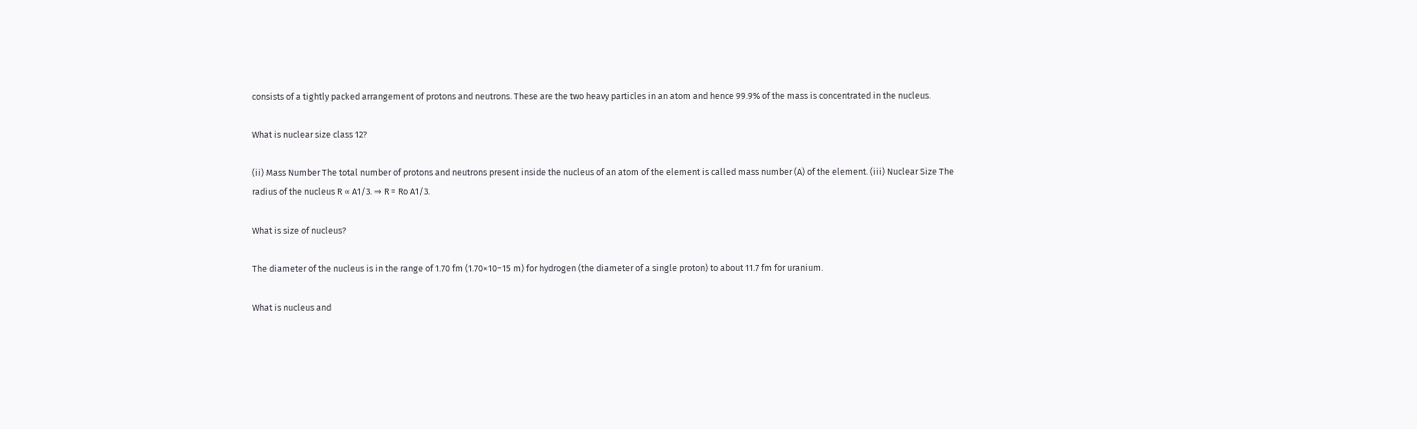consists of a tightly packed arrangement of protons and neutrons. These are the two heavy particles in an atom and hence 99.9% of the mass is concentrated in the nucleus.

What is nuclear size class 12?

(ii) Mass Number The total number of protons and neutrons present inside the nucleus of an atom of the element is called mass number (A) of the element. (iii) Nuclear Size The radius of the nucleus R ∝ A1/3. ⇒ R = Ro A1/3.

What is size of nucleus?

The diameter of the nucleus is in the range of 1.70 fm (1.70×10−15 m) for hydrogen (the diameter of a single proton) to about 11.7 fm for uranium.

What is nucleus and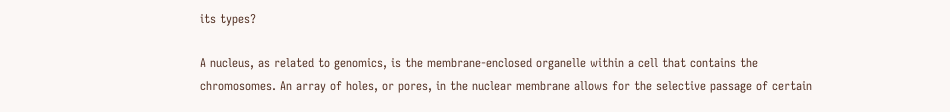its types?

A nucleus, as related to genomics, is the membrane-enclosed organelle within a cell that contains the chromosomes. An array of holes, or pores, in the nuclear membrane allows for the selective passage of certain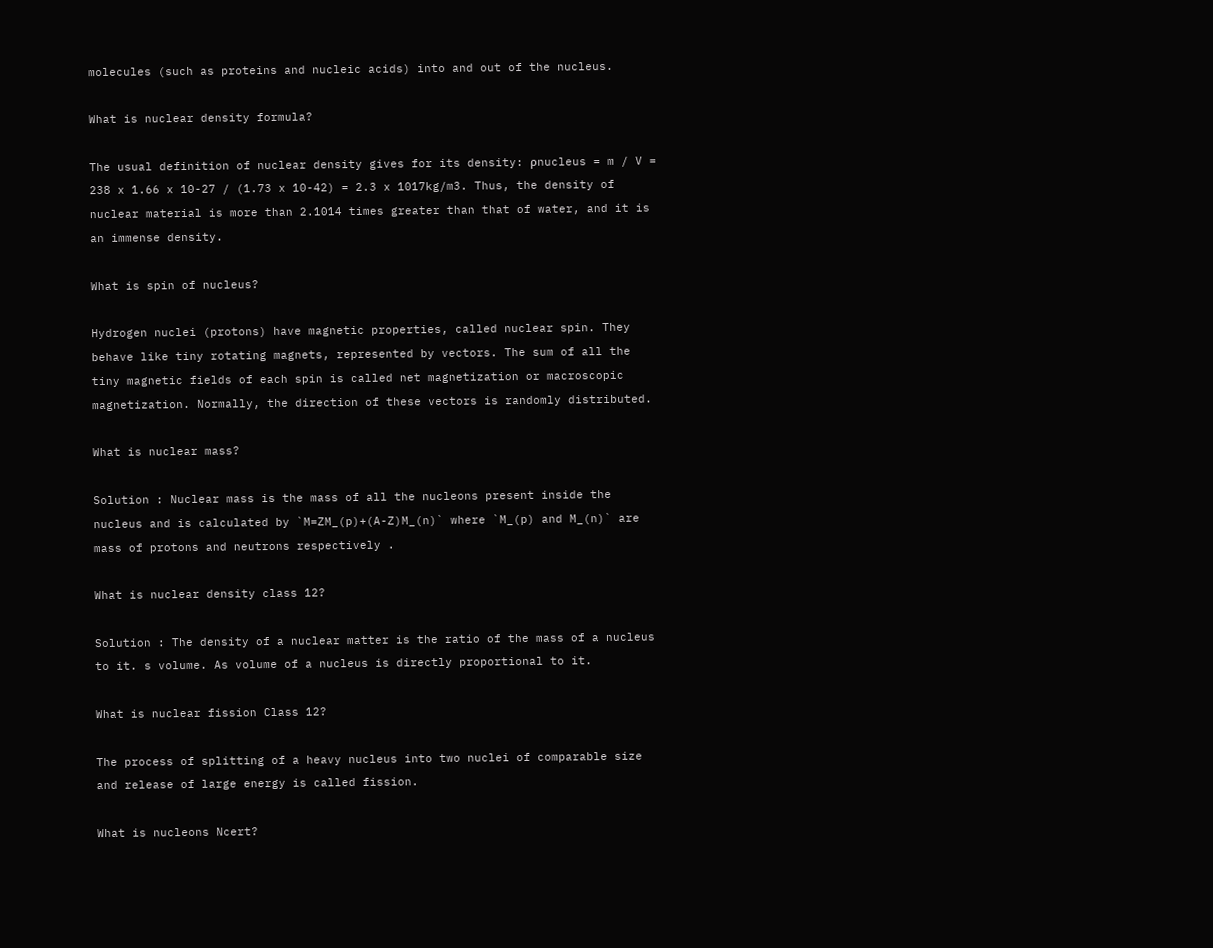molecules (such as proteins and nucleic acids) into and out of the nucleus.

What is nuclear density formula?

The usual definition of nuclear density gives for its density: ρnucleus = m / V = 238 x 1.66 x 10-27 / (1.73 x 10-42) = 2.3 x 1017kg/m3. Thus, the density of nuclear material is more than 2.1014 times greater than that of water, and it is an immense density.

What is spin of nucleus?

Hydrogen nuclei (protons) have magnetic properties, called nuclear spin. They behave like tiny rotating magnets, represented by vectors. The sum of all the tiny magnetic fields of each spin is called net magnetization or macroscopic magnetization. Normally, the direction of these vectors is randomly distributed.

What is nuclear mass?

Solution : Nuclear mass is the mass of all the nucleons present inside the nucleus and is calculated by `M=ZM_(p)+(A-Z)M_(n)` where `M_(p) and M_(n)` are mass of protons and neutrons respectively .

What is nuclear density class 12?

Solution : The density of a nuclear matter is the ratio of the mass of a nucleus to it. s volume. As volume of a nucleus is directly proportional to it.

What is nuclear fission Class 12?

The process of splitting of a heavy nucleus into two nuclei of comparable size and release of large energy is called fission.

What is nucleons Ncert?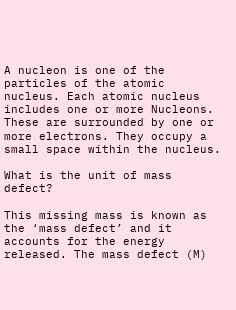A nucleon is one of the particles of the atomic nucleus. Each atomic nucleus includes one or more Nucleons. These are surrounded by one or more electrons. They occupy a small space within the nucleus.

What is the unit of mass defect?

This missing mass is known as the ‘mass defect’ and it accounts for the energy released. The mass defect (M)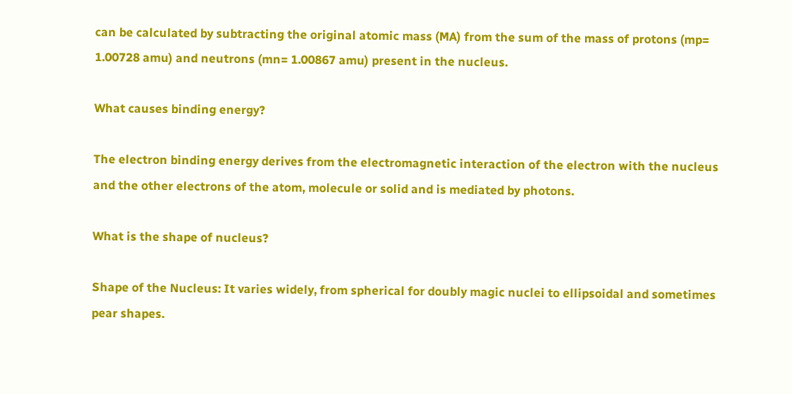can be calculated by subtracting the original atomic mass (MA) from the sum of the mass of protons (mp= 1.00728 amu) and neutrons (mn= 1.00867 amu) present in the nucleus.

What causes binding energy?

The electron binding energy derives from the electromagnetic interaction of the electron with the nucleus and the other electrons of the atom, molecule or solid and is mediated by photons.

What is the shape of nucleus?

Shape of the Nucleus: It varies widely, from spherical for doubly magic nuclei to ellipsoidal and sometimes pear shapes.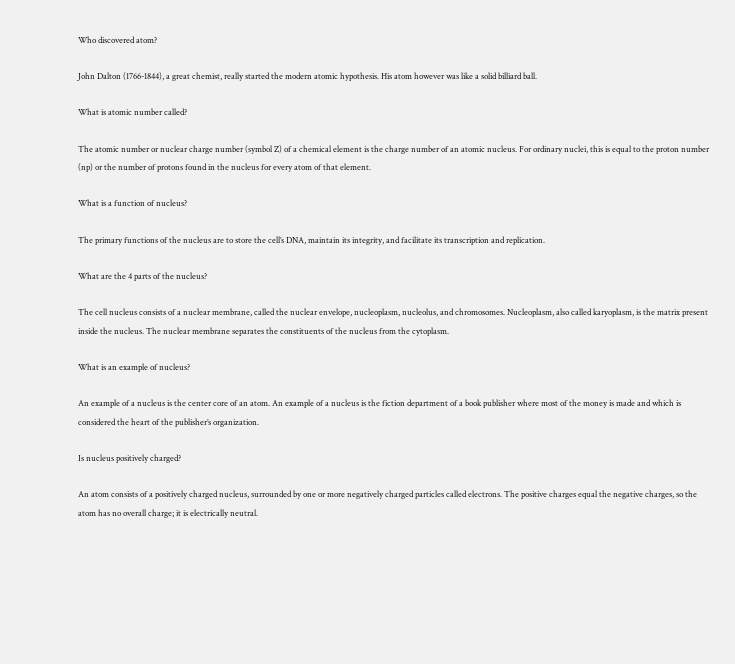Who discovered atom?

John Dalton (1766-1844), a great chemist, really started the modern atomic hypothesis. His atom however was like a solid billiard ball.

What is atomic number called?

The atomic number or nuclear charge number (symbol Z) of a chemical element is the charge number of an atomic nucleus. For ordinary nuclei, this is equal to the proton number (np) or the number of protons found in the nucleus for every atom of that element.

What is a function of nucleus?

The primary functions of the nucleus are to store the cell’s DNA, maintain its integrity, and facilitate its transcription and replication.

What are the 4 parts of the nucleus?

The cell nucleus consists of a nuclear membrane, called the nuclear envelope, nucleoplasm, nucleolus, and chromosomes. Nucleoplasm, also called karyoplasm, is the matrix present inside the nucleus. The nuclear membrane separates the constituents of the nucleus from the cytoplasm.

What is an example of nucleus?

An example of a nucleus is the center core of an atom. An example of a nucleus is the fiction department of a book publisher where most of the money is made and which is considered the heart of the publisher’s organization.

Is nucleus positively charged?

An atom consists of a positively charged nucleus, surrounded by one or more negatively charged particles called electrons. The positive charges equal the negative charges, so the atom has no overall charge; it is electrically neutral.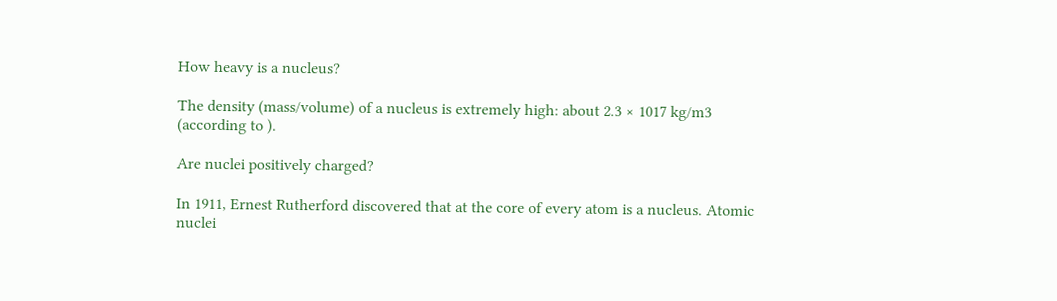How heavy is a nucleus?

The density (mass/volume) of a nucleus is extremely high: about 2.3 × 1017 kg/m3 (according to ).

Are nuclei positively charged?

In 1911, Ernest Rutherford discovered that at the core of every atom is a nucleus. Atomic nuclei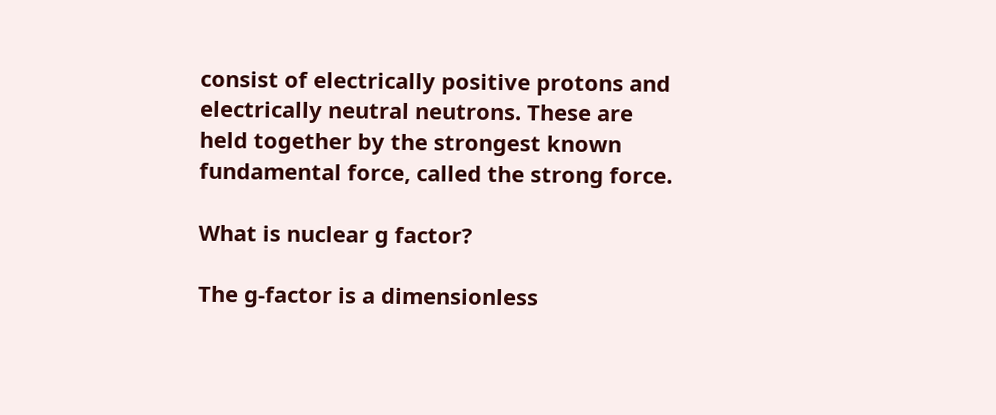consist of electrically positive protons and electrically neutral neutrons. These are held together by the strongest known fundamental force, called the strong force.

What is nuclear g factor?

The g-factor is a dimensionless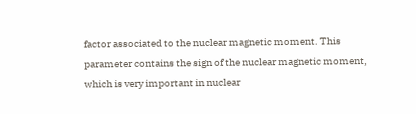factor associated to the nuclear magnetic moment. This parameter contains the sign of the nuclear magnetic moment, which is very important in nuclear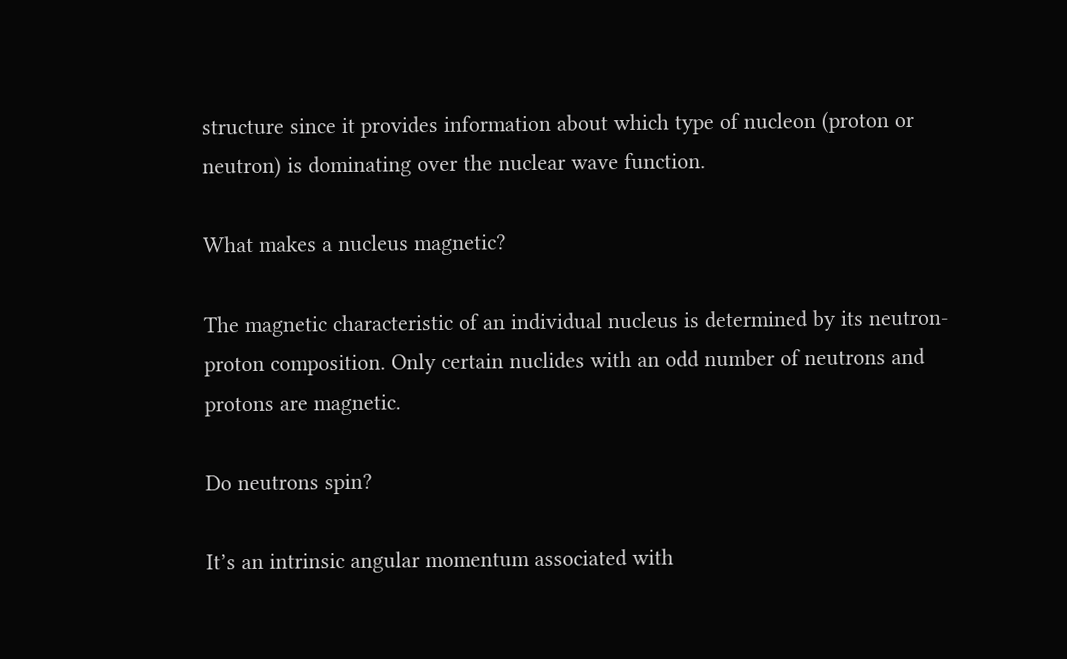structure since it provides information about which type of nucleon (proton or neutron) is dominating over the nuclear wave function.

What makes a nucleus magnetic?

The magnetic characteristic of an individual nucleus is determined by its neutron-proton composition. Only certain nuclides with an odd number of neutrons and protons are magnetic.

Do neutrons spin?

It’s an intrinsic angular momentum associated with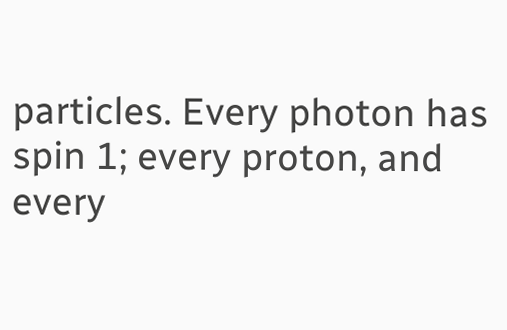particles. Every photon has spin 1; every proton, and every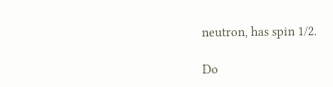neutron, has spin 1/2.

Do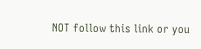NOT follow this link or you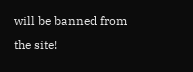will be banned from the site!